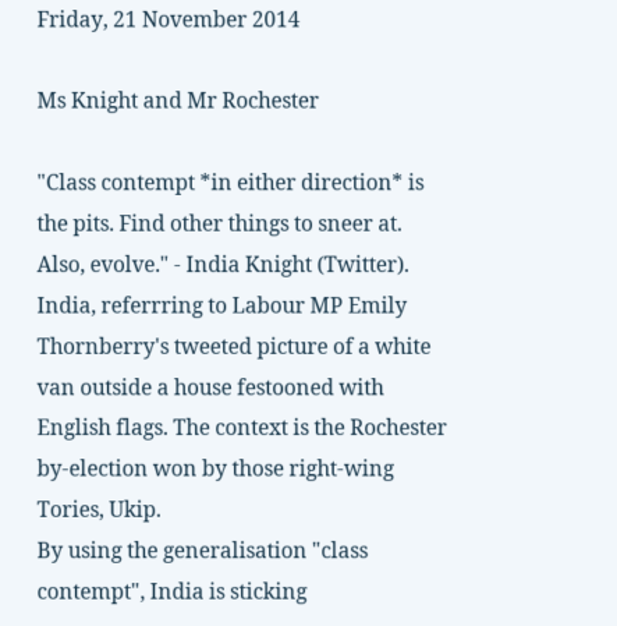Friday, 21 November 2014

Ms Knight and Mr Rochester

"Class contempt *in either direction* is the pits. Find other things to sneer at. Also, evolve." - India Knight (Twitter).
India, referrring to Labour MP Emily Thornberry's tweeted picture of a white van outside a house festooned with English flags. The context is the Rochester by-election won by those right-wing Tories, Ukip.
By using the generalisation "class contempt", India is sticking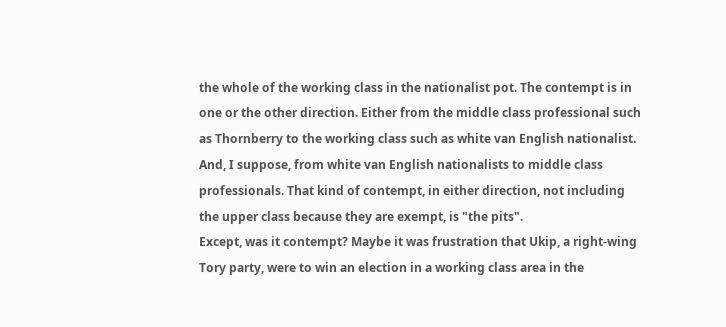the whole of the working class in the nationalist pot. The contempt is in one or the other direction. Either from the middle class professional such as Thornberry to the working class such as white van English nationalist. And, I suppose, from white van English nationalists to middle class professionals. That kind of contempt, in either direction, not including the upper class because they are exempt, is "the pits".
Except, was it contempt? Maybe it was frustration that Ukip, a right-wing Tory party, were to win an election in a working class area in the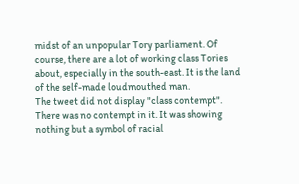midst of an unpopular Tory parliament. Of course, there are a lot of working class Tories about, especially in the south-east. It is the land of the self-made loudmouthed man.
The tweet did not display "class contempt". There was no contempt in it. It was showing nothing but a symbol of racial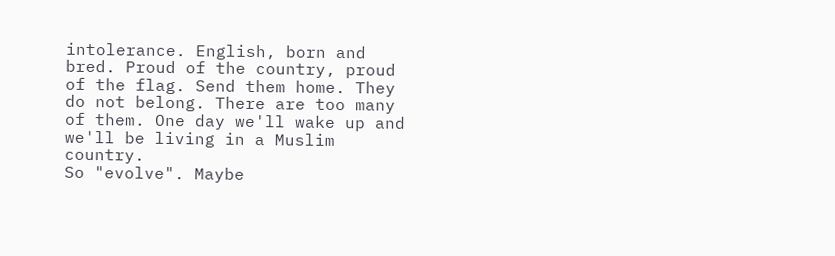intolerance. English, born and bred. Proud of the country, proud of the flag. Send them home. They do not belong. There are too many of them. One day we'll wake up and we'll be living in a Muslim country.
So "evolve". Maybe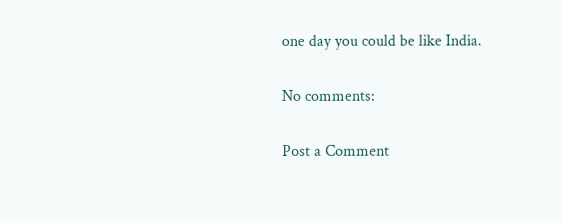one day you could be like India.

No comments:

Post a Comment